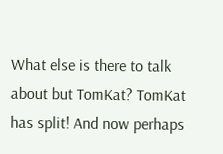What else is there to talk about but TomKat? TomKat has split! And now perhaps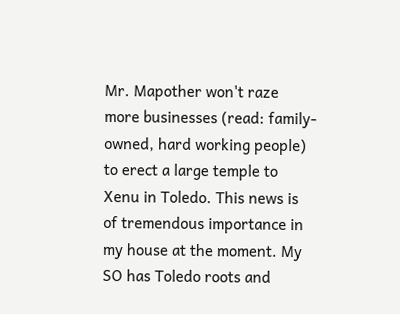Mr. Mapother won't raze more businesses (read: family-owned, hard working people) to erect a large temple to Xenu in Toledo. This news is of tremendous importance in my house at the moment. My SO has Toledo roots and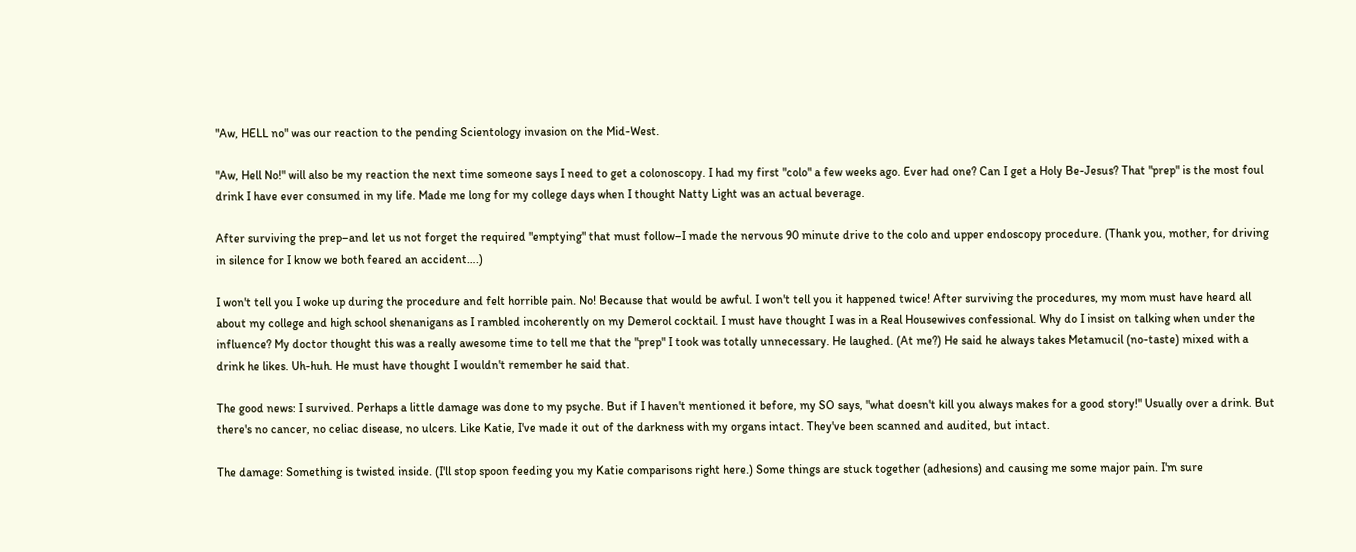"Aw, HELL no" was our reaction to the pending Scientology invasion on the Mid-West.

"Aw, Hell No!" will also be my reaction the next time someone says I need to get a colonoscopy. I had my first "colo" a few weeks ago. Ever had one? Can I get a Holy Be-Jesus? That "prep" is the most foul drink I have ever consumed in my life. Made me long for my college days when I thought Natty Light was an actual beverage.

After surviving the prep–and let us not forget the required "emptying" that must follow–I made the nervous 90 minute drive to the colo and upper endoscopy procedure. (Thank you, mother, for driving in silence for I know we both feared an accident….)

I won't tell you I woke up during the procedure and felt horrible pain. No! Because that would be awful. I won't tell you it happened twice! After surviving the procedures, my mom must have heard all about my college and high school shenanigans as I rambled incoherently on my Demerol cocktail. I must have thought I was in a Real Housewives confessional. Why do I insist on talking when under the influence? My doctor thought this was a really awesome time to tell me that the "prep" I took was totally unnecessary. He laughed. (At me?) He said he always takes Metamucil (no-taste) mixed with a drink he likes. Uh-huh. He must have thought I wouldn't remember he said that.

The good news: I survived. Perhaps a little damage was done to my psyche. But if I haven't mentioned it before, my SO says, "what doesn't kill you always makes for a good story!" Usually over a drink. But there's no cancer, no celiac disease, no ulcers. Like Katie, I've made it out of the darkness with my organs intact. They've been scanned and audited, but intact.

The damage: Something is twisted inside. (I'll stop spoon feeding you my Katie comparisons right here.) Some things are stuck together (adhesions) and causing me some major pain. I'm sure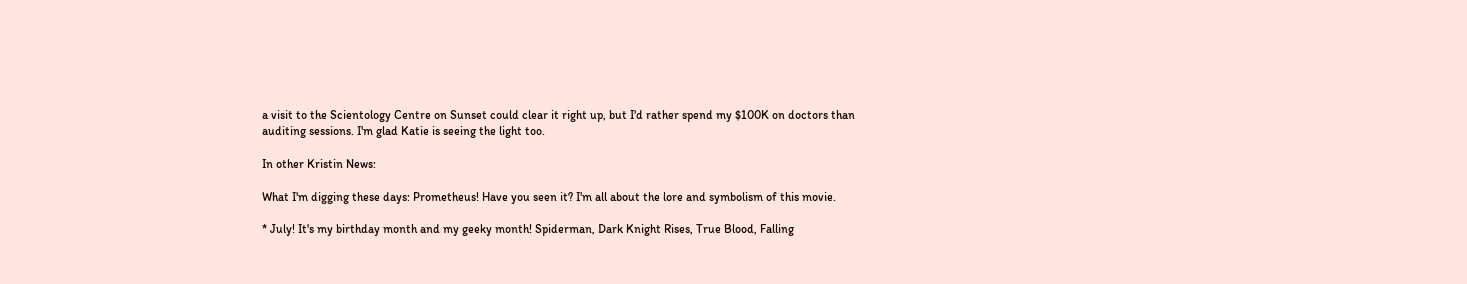a visit to the Scientology Centre on Sunset could clear it right up, but I'd rather spend my $100K on doctors than auditing sessions. I'm glad Katie is seeing the light too.

In other Kristin News:

What I'm digging these days: Prometheus! Have you seen it? I'm all about the lore and symbolism of this movie.

* July! It's my birthday month and my geeky month! Spiderman, Dark Knight Rises, True Blood, Falling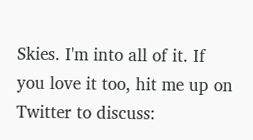Skies. I'm into all of it. If you love it too, hit me up on Twitter to discuss: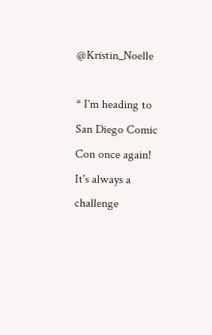@Kristin_Noelle

* I'm heading to San Diego Comic Con once again! It's always a challenge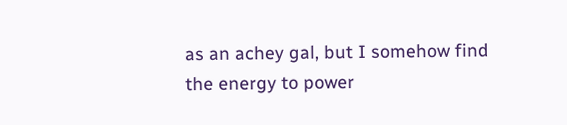as an achey gal, but I somehow find the energy to power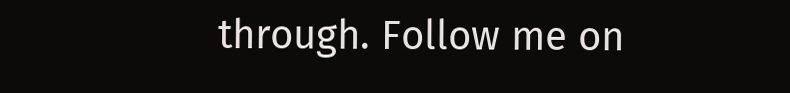through. Follow me on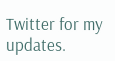Twitter for my updates.